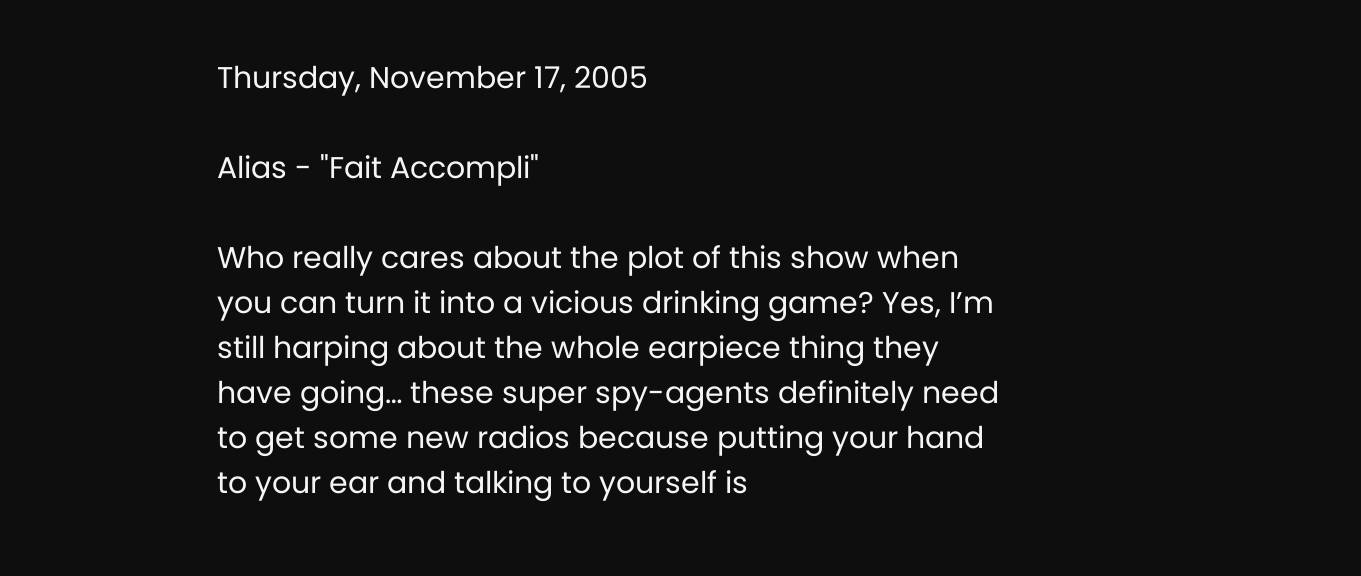Thursday, November 17, 2005

Alias - "Fait Accompli"

Who really cares about the plot of this show when you can turn it into a vicious drinking game? Yes, I’m still harping about the whole earpiece thing they have going… these super spy-agents definitely need to get some new radios because putting your hand to your ear and talking to yourself is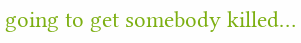going to get somebody killed…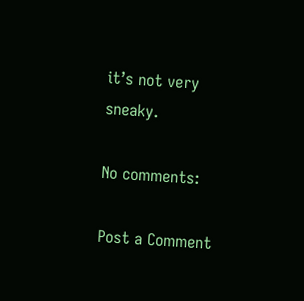it’s not very sneaky.

No comments:

Post a Comment